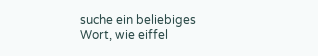suche ein beliebiges Wort, wie eiffel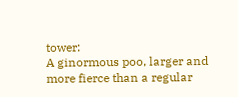tower:
A ginormous poo, larger and more fierce than a regular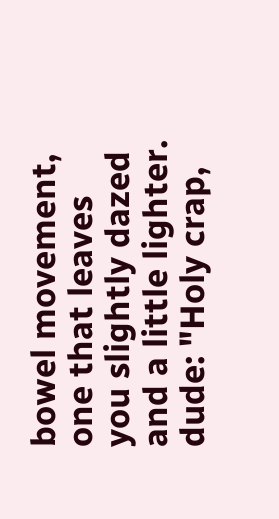bowel movement, one that leaves you slightly dazed and a little lighter.
dude: "Holy crap,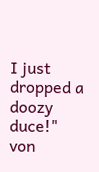I just dropped a doozy duce!"
von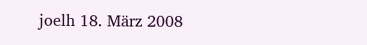joelh 18. März 2008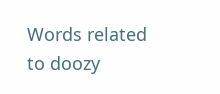Words related to doozy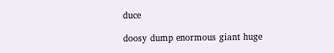duce

doosy dump enormous giant huge